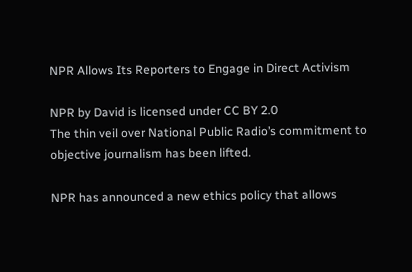NPR Allows Its Reporters to Engage in Direct Activism

NPR by David is licensed under CC BY 2.0
The thin veil over National Public Radio’s commitment to objective journalism has been lifted.

NPR has announced a new ethics policy that allows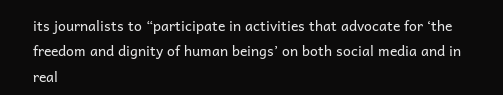its journalists to “participate in activities that advocate for ‘the freedom and dignity of human beings’ on both social media and in real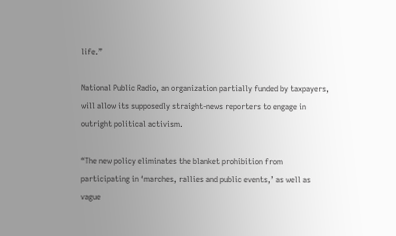life.”

National Public Radio, an organization partially funded by taxpayers, will allow its supposedly straight-news reporters to engage in outright political activism.

“The new policy eliminates the blanket prohibition from participating in ‘marches, rallies and public events,’ as well as vague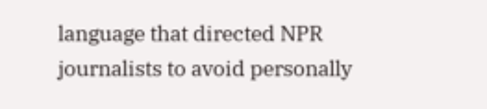language that directed NPR journalists to avoid personally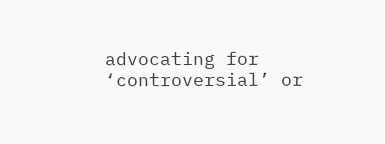advocating for ‘controversial’ or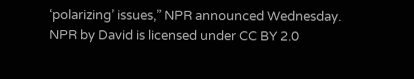‘polarizing’ issues,” NPR announced Wednesday.
NPR by David is licensed under CC BY 2.0